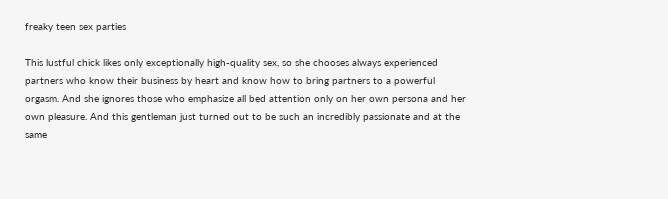freaky teen sex parties

This lustful chick likes only exceptionally high-quality sex, so she chooses always experienced partners who know their business by heart and know how to bring partners to a powerful orgasm. And she ignores those who emphasize all bed attention only on her own persona and her own pleasure. And this gentleman just turned out to be such an incredibly passionate and at the same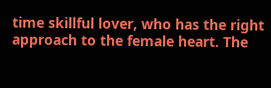time skillful lover, who has the right approach to the female heart. The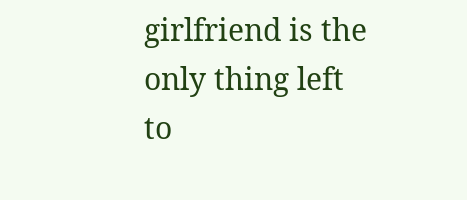girlfriend is the only thing left to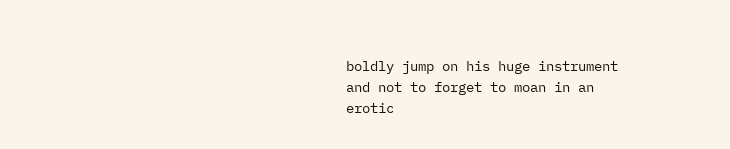boldly jump on his huge instrument and not to forget to moan in an erotic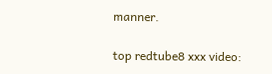manner.

top redtube8 xxx video: